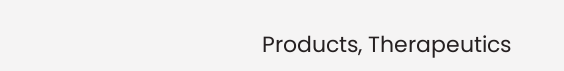Products, Therapeutics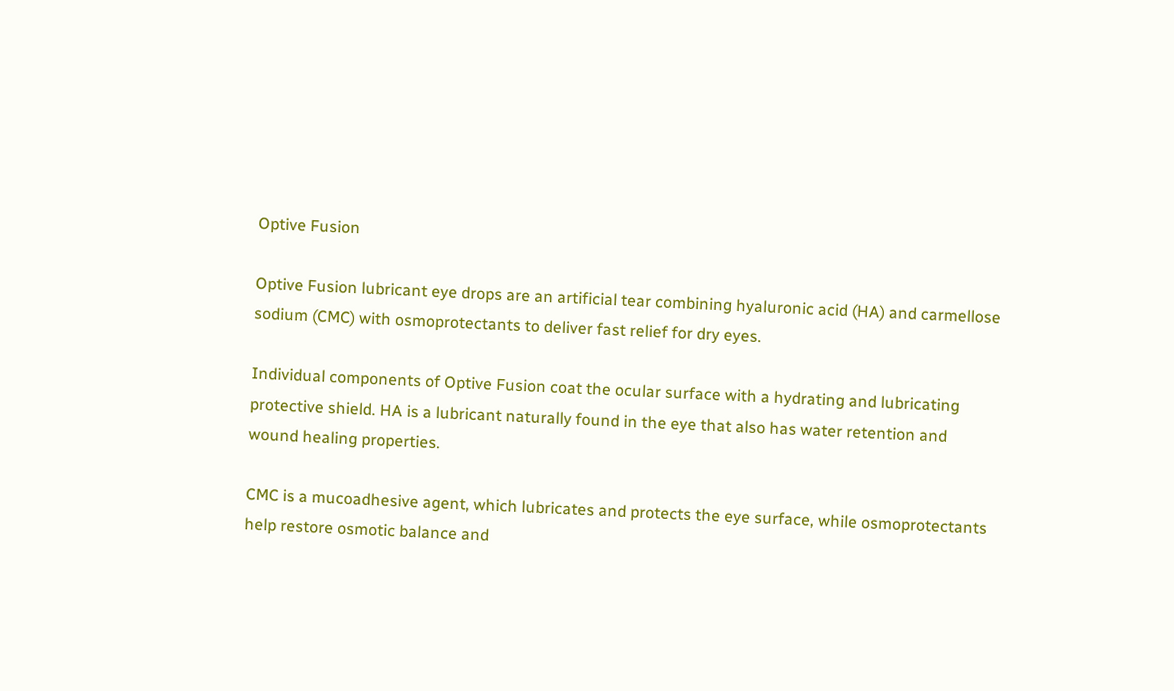Optive Fusion

Optive Fusion lubricant eye drops are an artificial tear combining hyaluronic acid (HA) and carmellose sodium (CMC) with osmoprotectants to deliver fast relief for dry eyes.

Individual components of Optive Fusion coat the ocular surface with a hydrating and lubricating protective shield. HA is a lubricant naturally found in the eye that also has water retention and wound healing properties.

CMC is a mucoadhesive agent, which lubricates and protects the eye surface, while osmoprotectants help restore osmotic balance and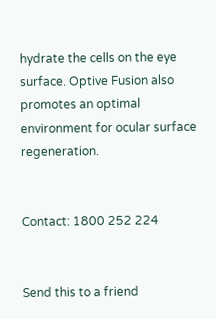hydrate the cells on the eye surface. Optive Fusion also promotes an optimal environment for ocular surface regeneration.


Contact: 1800 252 224


Send this to a friend